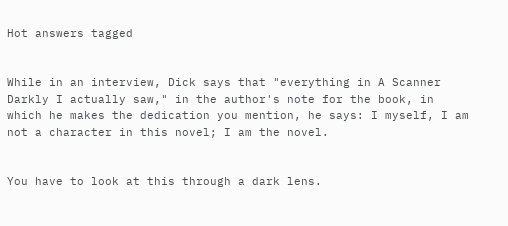Hot answers tagged


While in an interview, Dick says that "everything in A Scanner Darkly I actually saw," in the author's note for the book, in which he makes the dedication you mention, he says: I myself, I am not a character in this novel; I am the novel.


You have to look at this through a dark lens.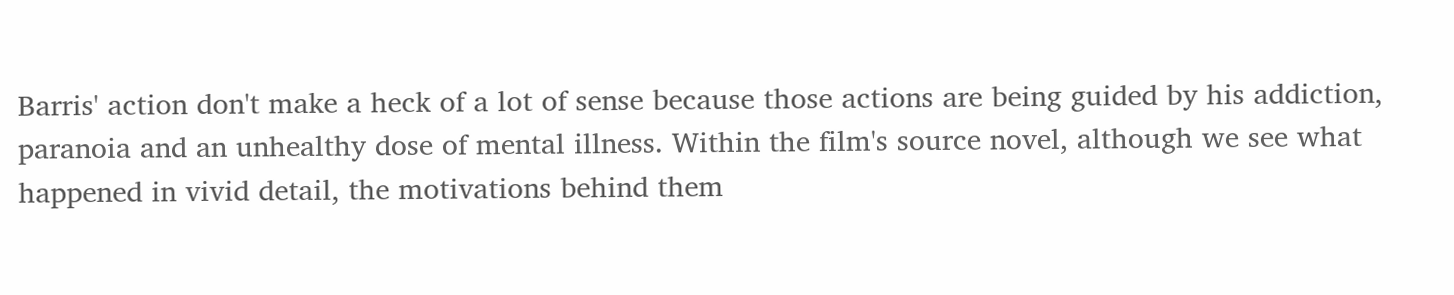Barris' action don't make a heck of a lot of sense because those actions are being guided by his addiction, paranoia and an unhealthy dose of mental illness. Within the film's source novel, although we see what happened in vivid detail, the motivations behind them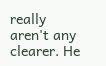really aren't any clearer. He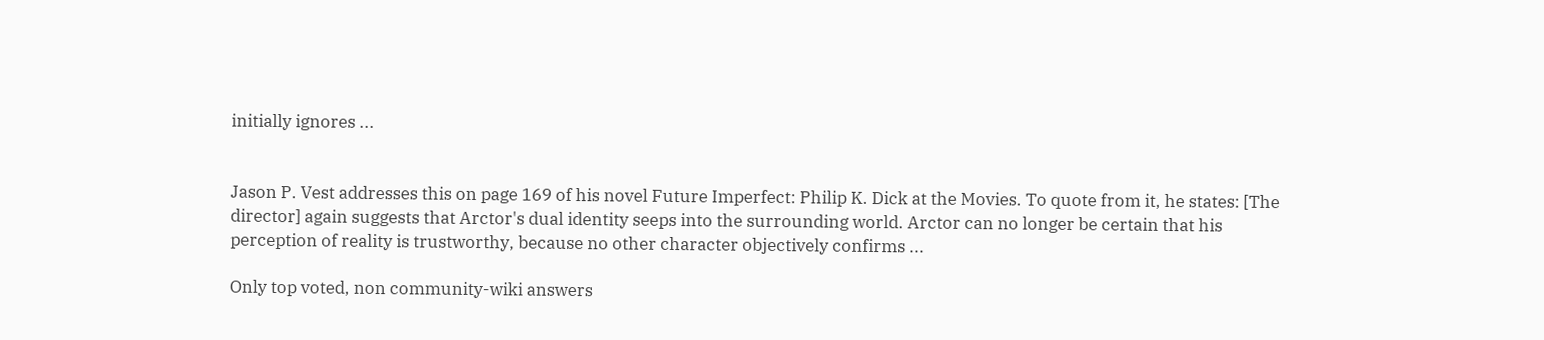initially ignores ...


Jason P. Vest addresses this on page 169 of his novel Future Imperfect: Philip K. Dick at the Movies. To quote from it, he states: [The director] again suggests that Arctor's dual identity seeps into the surrounding world. Arctor can no longer be certain that his perception of reality is trustworthy, because no other character objectively confirms ...

Only top voted, non community-wiki answers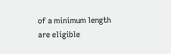of a minimum length are eligible